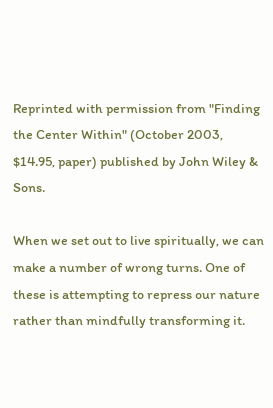Reprinted with permission from "Finding the Center Within" (October 2003, $14.95, paper) published by John Wiley & Sons.

When we set out to live spiritually, we can make a number of wrong turns. One of these is attempting to repress our nature rather than mindfully transforming it.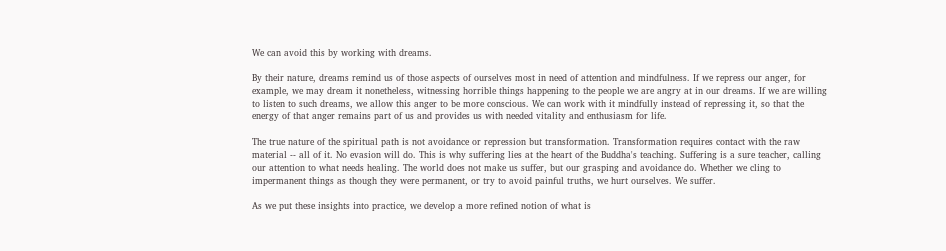We can avoid this by working with dreams.

By their nature, dreams remind us of those aspects of ourselves most in need of attention and mindfulness. If we repress our anger, for example, we may dream it nonetheless, witnessing horrible things happening to the people we are angry at in our dreams. If we are willing to listen to such dreams, we allow this anger to be more conscious. We can work with it mindfully instead of repressing it, so that the energy of that anger remains part of us and provides us with needed vitality and enthusiasm for life.

The true nature of the spiritual path is not avoidance or repression but transformation. Transformation requires contact with the raw material -- all of it. No evasion will do. This is why suffering lies at the heart of the Buddha's teaching. Suffering is a sure teacher, calling our attention to what needs healing. The world does not make us suffer, but our grasping and avoidance do. Whether we cling to impermanent things as though they were permanent, or try to avoid painful truths, we hurt ourselves. We suffer.

As we put these insights into practice, we develop a more refined notion of what is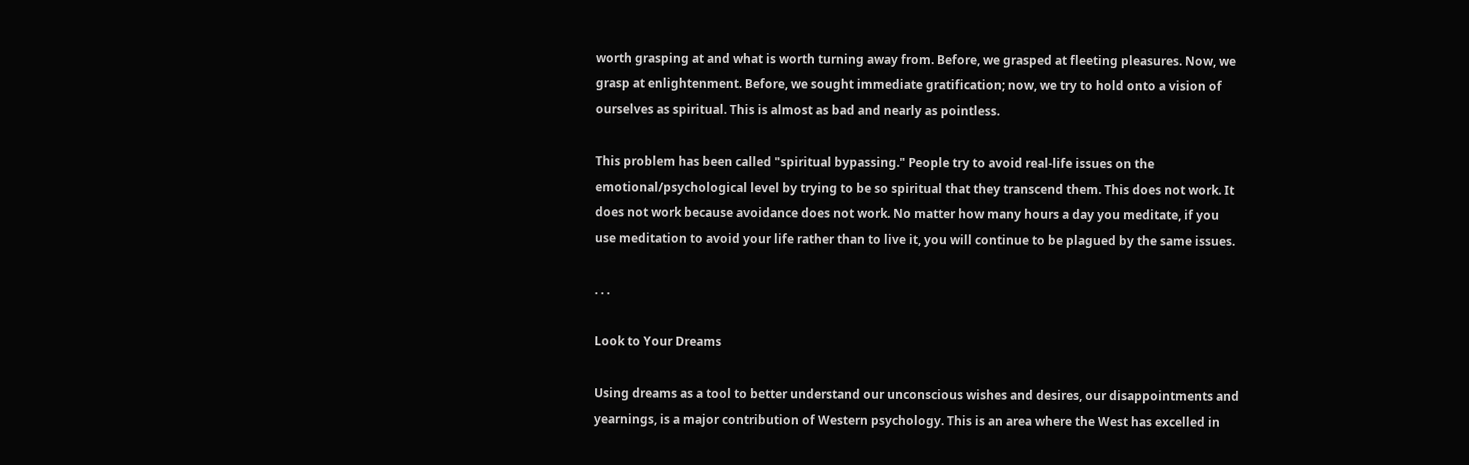worth grasping at and what is worth turning away from. Before, we grasped at fleeting pleasures. Now, we grasp at enlightenment. Before, we sought immediate gratification; now, we try to hold onto a vision of ourselves as spiritual. This is almost as bad and nearly as pointless.

This problem has been called "spiritual bypassing." People try to avoid real-life issues on the emotional/psychological level by trying to be so spiritual that they transcend them. This does not work. It does not work because avoidance does not work. No matter how many hours a day you meditate, if you use meditation to avoid your life rather than to live it, you will continue to be plagued by the same issues.

. . .

Look to Your Dreams

Using dreams as a tool to better understand our unconscious wishes and desires, our disappointments and yearnings, is a major contribution of Western psychology. This is an area where the West has excelled in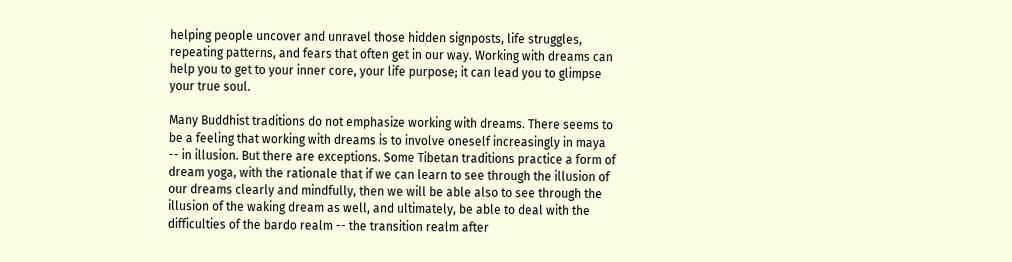helping people uncover and unravel those hidden signposts, life struggles, repeating patterns, and fears that often get in our way. Working with dreams can help you to get to your inner core, your life purpose; it can lead you to glimpse your true soul.

Many Buddhist traditions do not emphasize working with dreams. There seems to be a feeling that working with dreams is to involve oneself increasingly in maya -- in illusion. But there are exceptions. Some Tibetan traditions practice a form of dream yoga, with the rationale that if we can learn to see through the illusion of our dreams clearly and mindfully, then we will be able also to see through the illusion of the waking dream as well, and ultimately, be able to deal with the difficulties of the bardo realm -- the transition realm after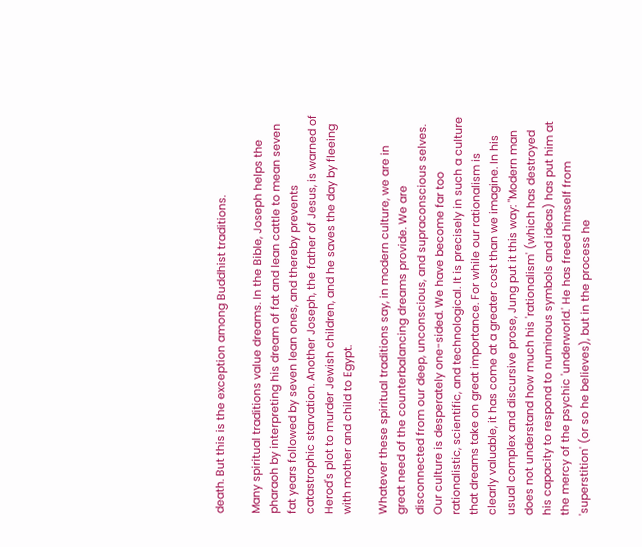death. But this is the exception among Buddhist traditions.

Many spiritual traditions value dreams. In the Bible, Joseph helps the pharaoh by interpreting his dream of fat and lean cattle to mean seven fat years followed by seven lean ones, and thereby prevents catastrophic starvation. Another Joseph, the father of Jesus, is warned of Herod's plot to murder Jewish children, and he saves the day by fleeing with mother and child to Egypt.

Whatever these spiritual traditions say, in modern culture, we are in great need of the counterbalancing dreams provide. We are disconnected from our deep, unconscious, and supraconscious selves. Our culture is desperately one-sided. We have become far too rationalistic, scientific, and technological. It is precisely in such a culture that dreams take on great importance. For while our rationalism is clearly valuable, it has come at a greater cost than we imagine. In his usual complex and discursive prose, Jung put it this way: "Modern man does not understand how much his 'rationalism' (which has destroyed his capacity to respond to numinous symbols and ideas) has put him at the mercy of the psychic 'underworld.' He has freed himself from 'superstition' (or so he believes), but in the process he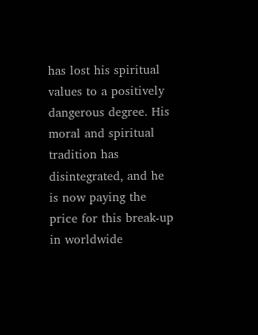has lost his spiritual values to a positively dangerous degree. His moral and spiritual tradition has disintegrated, and he is now paying the price for this break-up in worldwide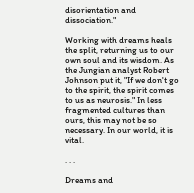disorientation and dissociation."

Working with dreams heals the split, returning us to our own soul and its wisdom. As the Jungian analyst Robert Johnson put it, "If we don't go to the spirit, the spirit comes to us as neurosis." In less fragmented cultures than ours, this may not be so necessary. In our world, it is vital.

. . .

Dreams and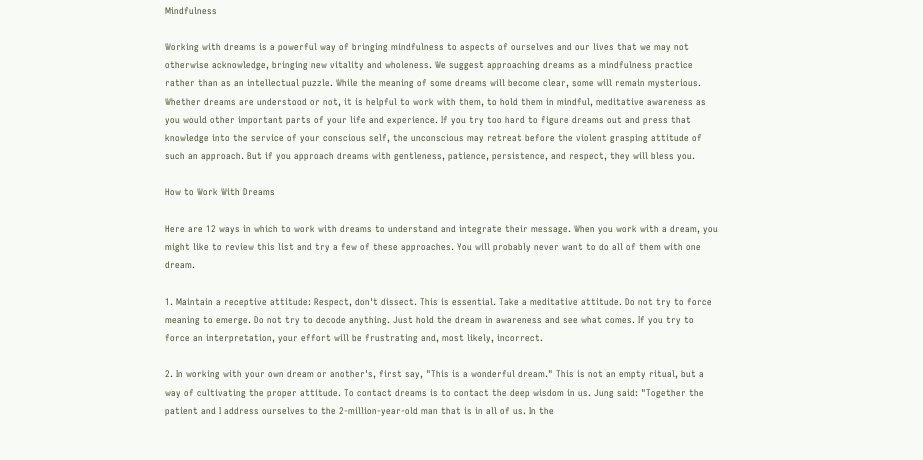Mindfulness

Working with dreams is a powerful way of bringing mindfulness to aspects of ourselves and our lives that we may not otherwise acknowledge, bringing new vitality and wholeness. We suggest approaching dreams as a mindfulness practice rather than as an intellectual puzzle. While the meaning of some dreams will become clear, some will remain mysterious. Whether dreams are understood or not, it is helpful to work with them, to hold them in mindful, meditative awareness as you would other important parts of your life and experience. If you try too hard to figure dreams out and press that knowledge into the service of your conscious self, the unconscious may retreat before the violent grasping attitude of such an approach. But if you approach dreams with gentleness, patience, persistence, and respect, they will bless you.

How to Work With Dreams

Here are 12 ways in which to work with dreams to understand and integrate their message. When you work with a dream, you might like to review this list and try a few of these approaches. You will probably never want to do all of them with one dream.

1. Maintain a receptive attitude: Respect, don't dissect. This is essential. Take a meditative attitude. Do not try to force meaning to emerge. Do not try to decode anything. Just hold the dream in awareness and see what comes. If you try to force an interpretation, your effort will be frustrating and, most likely, incorrect.

2. In working with your own dream or another's, first say, "This is a wonderful dream." This is not an empty ritual, but a way of cultivating the proper attitude. To contact dreams is to contact the deep wisdom in us. Jung said: "Together the patient and I address ourselves to the 2-million-year-old man that is in all of us. In the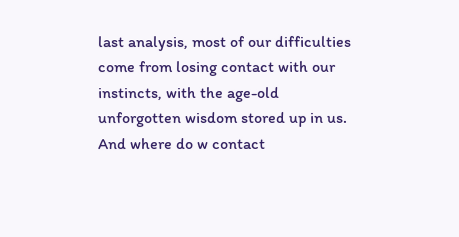last analysis, most of our difficulties come from losing contact with our instincts, with the age-old unforgotten wisdom stored up in us. And where do w contact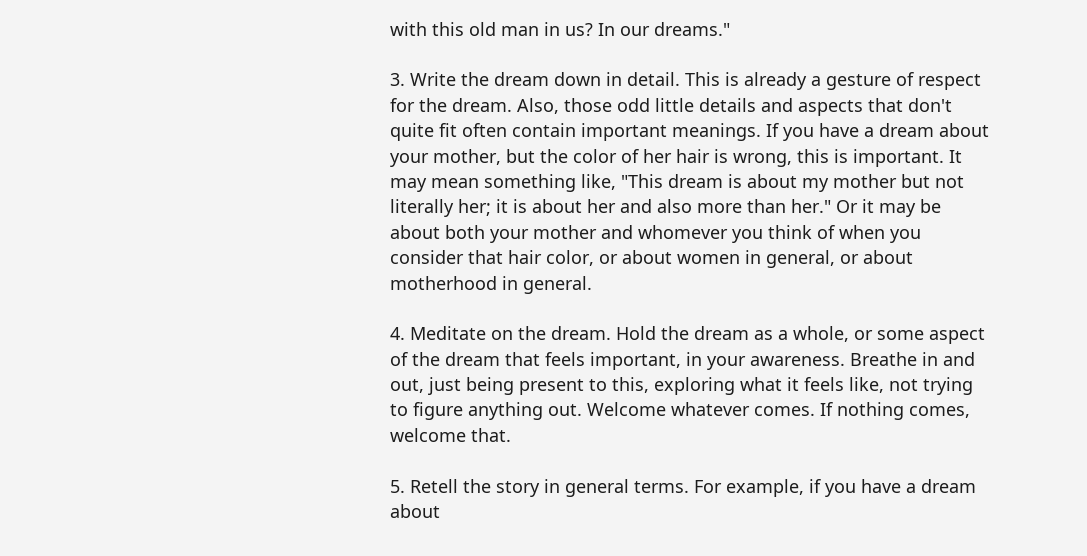with this old man in us? In our dreams."

3. Write the dream down in detail. This is already a gesture of respect for the dream. Also, those odd little details and aspects that don't quite fit often contain important meanings. If you have a dream about your mother, but the color of her hair is wrong, this is important. It may mean something like, "This dream is about my mother but not literally her; it is about her and also more than her." Or it may be about both your mother and whomever you think of when you consider that hair color, or about women in general, or about motherhood in general.

4. Meditate on the dream. Hold the dream as a whole, or some aspect of the dream that feels important, in your awareness. Breathe in and out, just being present to this, exploring what it feels like, not trying to figure anything out. Welcome whatever comes. If nothing comes, welcome that.

5. Retell the story in general terms. For example, if you have a dream about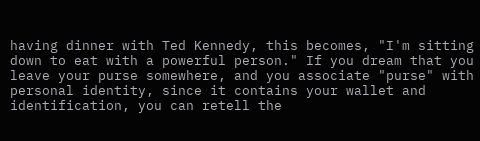having dinner with Ted Kennedy, this becomes, "I'm sitting down to eat with a powerful person." If you dream that you leave your purse somewhere, and you associate "purse" with personal identity, since it contains your wallet and identification, you can retell the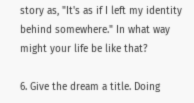story as, "It's as if I left my identity behind somewhere." In what way might your life be like that?

6. Give the dream a title. Doing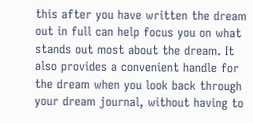this after you have written the dream out in full can help focus you on what stands out most about the dream. It also provides a convenient handle for the dream when you look back through your dream journal, without having to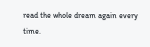read the whole dream again every time.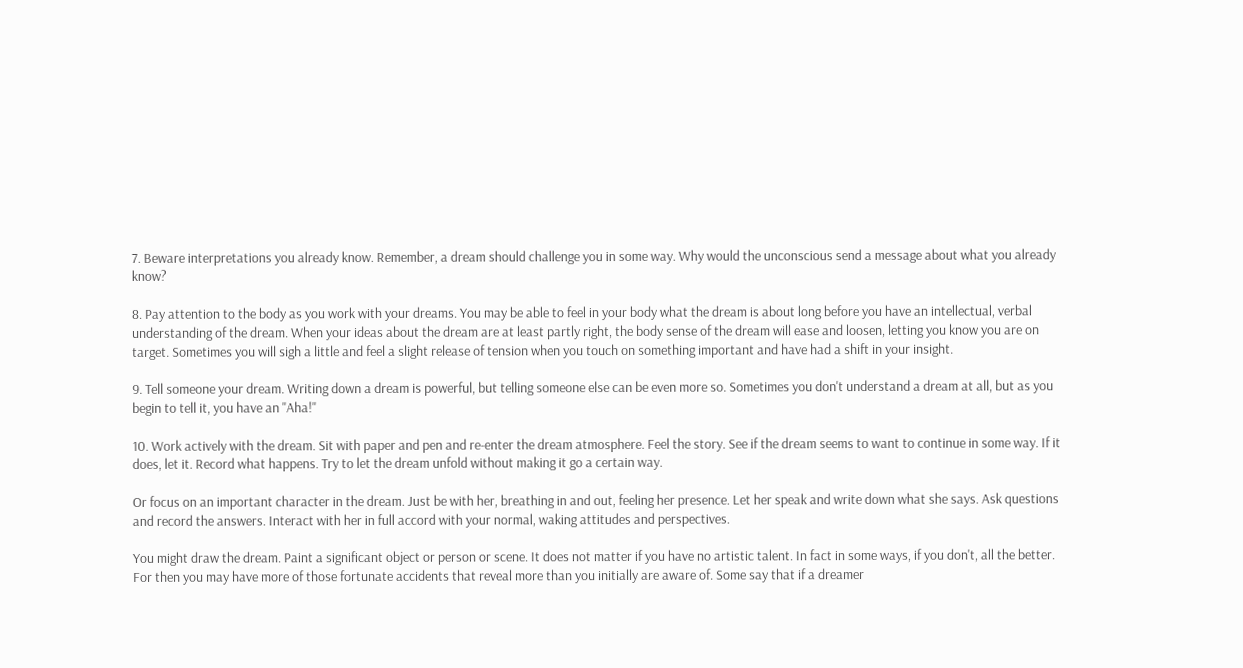7. Beware interpretations you already know. Remember, a dream should challenge you in some way. Why would the unconscious send a message about what you already know?

8. Pay attention to the body as you work with your dreams. You may be able to feel in your body what the dream is about long before you have an intellectual, verbal understanding of the dream. When your ideas about the dream are at least partly right, the body sense of the dream will ease and loosen, letting you know you are on target. Sometimes you will sigh a little and feel a slight release of tension when you touch on something important and have had a shift in your insight.

9. Tell someone your dream. Writing down a dream is powerful, but telling someone else can be even more so. Sometimes you don't understand a dream at all, but as you begin to tell it, you have an "Aha!"

10. Work actively with the dream. Sit with paper and pen and re-enter the dream atmosphere. Feel the story. See if the dream seems to want to continue in some way. If it does, let it. Record what happens. Try to let the dream unfold without making it go a certain way.

Or focus on an important character in the dream. Just be with her, breathing in and out, feeling her presence. Let her speak and write down what she says. Ask questions and record the answers. Interact with her in full accord with your normal, waking attitudes and perspectives.

You might draw the dream. Paint a significant object or person or scene. It does not matter if you have no artistic talent. In fact in some ways, if you don't, all the better. For then you may have more of those fortunate accidents that reveal more than you initially are aware of. Some say that if a dreamer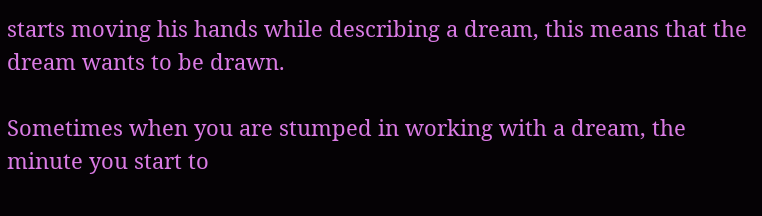starts moving his hands while describing a dream, this means that the dream wants to be drawn.

Sometimes when you are stumped in working with a dream, the minute you start to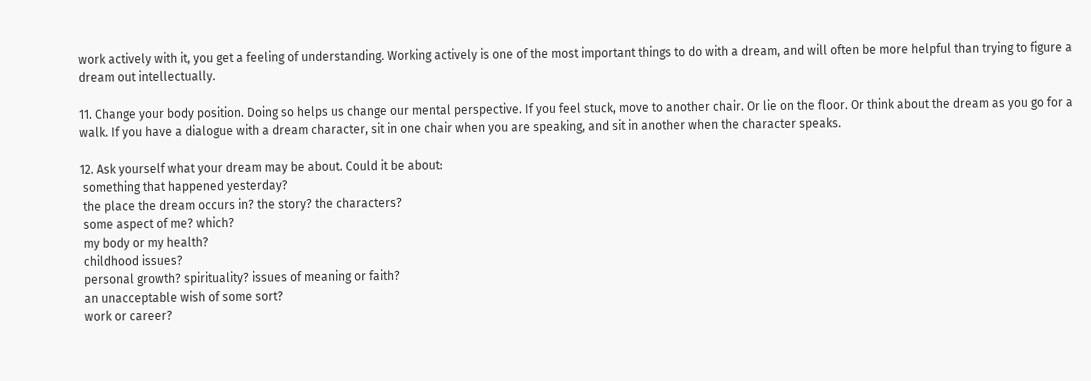work actively with it, you get a feeling of understanding. Working actively is one of the most important things to do with a dream, and will often be more helpful than trying to figure a dream out intellectually.

11. Change your body position. Doing so helps us change our mental perspective. If you feel stuck, move to another chair. Or lie on the floor. Or think about the dream as you go for a walk. If you have a dialogue with a dream character, sit in one chair when you are speaking, and sit in another when the character speaks.

12. Ask yourself what your dream may be about. Could it be about:
 something that happened yesterday?
 the place the dream occurs in? the story? the characters?
 some aspect of me? which?
 my body or my health?
 childhood issues?
 personal growth? spirituality? issues of meaning or faith?
 an unacceptable wish of some sort?
 work or career?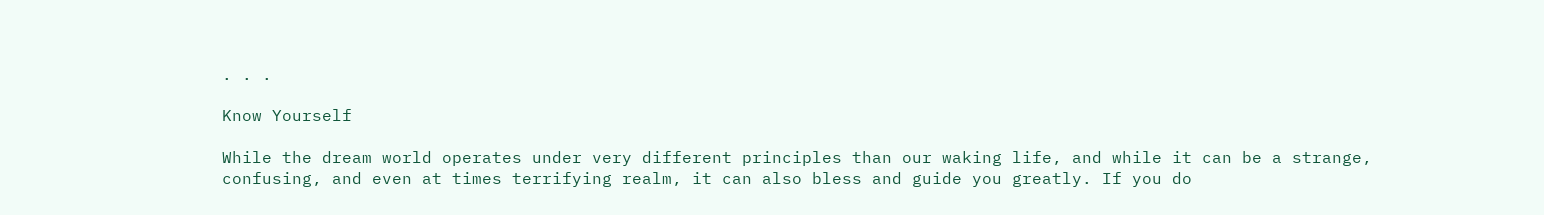. . .

Know Yourself

While the dream world operates under very different principles than our waking life, and while it can be a strange, confusing, and even at times terrifying realm, it can also bless and guide you greatly. If you do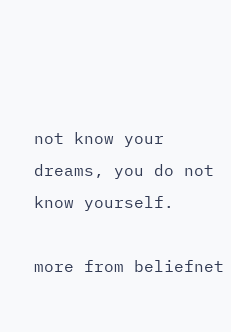not know your dreams, you do not know yourself.

more from beliefnet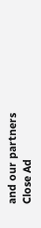and our partners
Close Ad